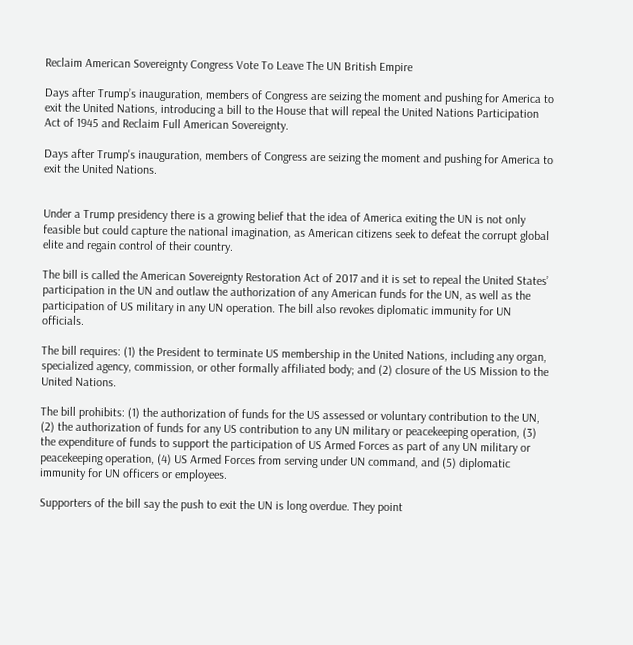Reclaim American Sovereignty Congress Vote To Leave The UN British Empire

Days after Trump’s inauguration, members of Congress are seizing the moment and pushing for America to exit the United Nations, introducing a bill to the House that will repeal the United Nations Participation Act of 1945 and Reclaim Full American Sovereignty.

Days after Trump's inauguration, members of Congress are seizing the moment and pushing for America to exit the United Nations.


Under a Trump presidency there is a growing belief that the idea of America exiting the UN is not only feasible but could capture the national imagination, as American citizens seek to defeat the corrupt global elite and regain control of their country.

The bill is called the American Sovereignty Restoration Act of 2017 and it is set to repeal the United States’ participation in the UN and outlaw the authorization of any American funds for the UN, as well as the participation of US military in any UN operation. The bill also revokes diplomatic immunity for UN officials.

The bill requires: (1) the President to terminate US membership in the United Nations, including any organ, specialized agency, commission, or other formally affiliated body; and (2) closure of the US Mission to the United Nations.

The bill prohibits: (1) the authorization of funds for the US assessed or voluntary contribution to the UN, (2) the authorization of funds for any US contribution to any UN military or peacekeeping operation, (3) the expenditure of funds to support the participation of US Armed Forces as part of any UN military or peacekeeping operation, (4) US Armed Forces from serving under UN command, and (5) diplomatic immunity for UN officers or employees.

Supporters of the bill say the push to exit the UN is long overdue. They point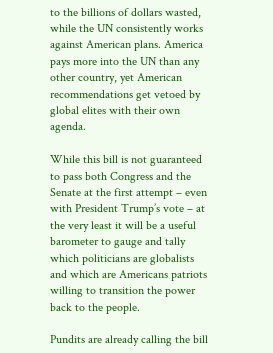to the billions of dollars wasted, while the UN consistently works against American plans. America pays more into the UN than any other country, yet American recommendations get vetoed by global elites with their own agenda.

While this bill is not guaranteed to pass both Congress and the Senate at the first attempt – even with President Trump’s vote – at the very least it will be a useful barometer to gauge and tally which politicians are globalists and which are Americans patriots willing to transition the power back to the people.

Pundits are already calling the bill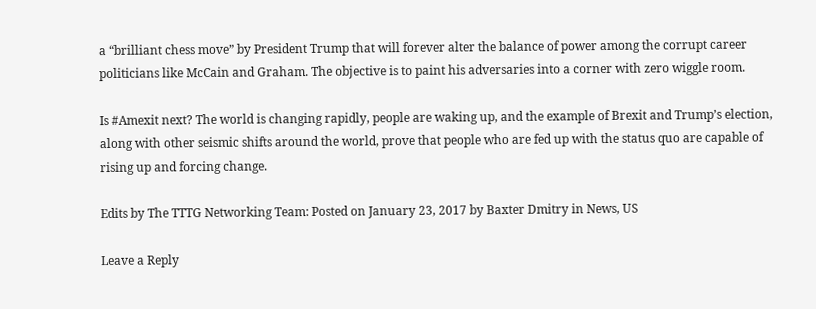a “brilliant chess move” by President Trump that will forever alter the balance of power among the corrupt career politicians like McCain and Graham. The objective is to paint his adversaries into a corner with zero wiggle room.

Is #Amexit next? The world is changing rapidly, people are waking up, and the example of Brexit and Trump’s election, along with other seismic shifts around the world, prove that people who are fed up with the status quo are capable of rising up and forcing change.

Edits by The TTTG Networking Team: Posted on January 23, 2017 by Baxter Dmitry in News, US

Leave a Reply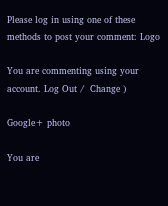Please log in using one of these methods to post your comment: Logo

You are commenting using your account. Log Out /  Change )

Google+ photo

You are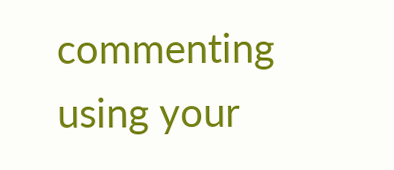commenting using your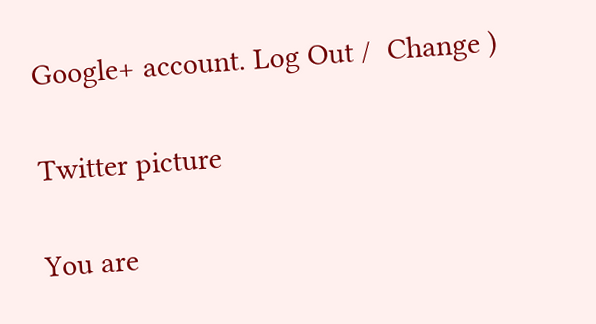Google+ account. Log Out /  Change )

Twitter picture

You are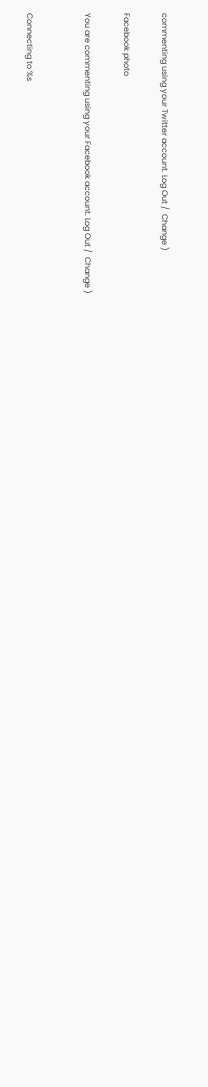commenting using your Twitter account. Log Out /  Change )

Facebook photo

You are commenting using your Facebook account. Log Out /  Change )


Connecting to %s